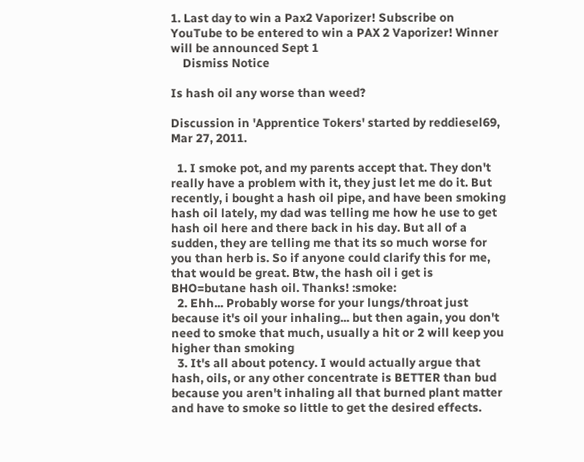1. Last day to win a Pax2 Vaporizer! Subscribe on YouTube to be entered to win a PAX 2 Vaporizer! Winner will be announced Sept 1
    Dismiss Notice

Is hash oil any worse than weed?

Discussion in 'Apprentice Tokers' started by reddiesel69, Mar 27, 2011.

  1. I smoke pot, and my parents accept that. They don't really have a problem with it, they just let me do it. But recently, i bought a hash oil pipe, and have been smoking hash oil lately, my dad was telling me how he use to get hash oil here and there back in his day. But all of a sudden, they are telling me that its so much worse for you than herb is. So if anyone could clarify this for me, that would be great. Btw, the hash oil i get is BHO=butane hash oil. Thanks! :smoke:
  2. Ehh... Probably worse for your lungs/throat just because it's oil your inhaling... but then again, you don't need to smoke that much, usually a hit or 2 will keep you higher than smoking
  3. It's all about potency. I would actually argue that hash, oils, or any other concentrate is BETTER than bud because you aren't inhaling all that burned plant matter and have to smoke so little to get the desired effects.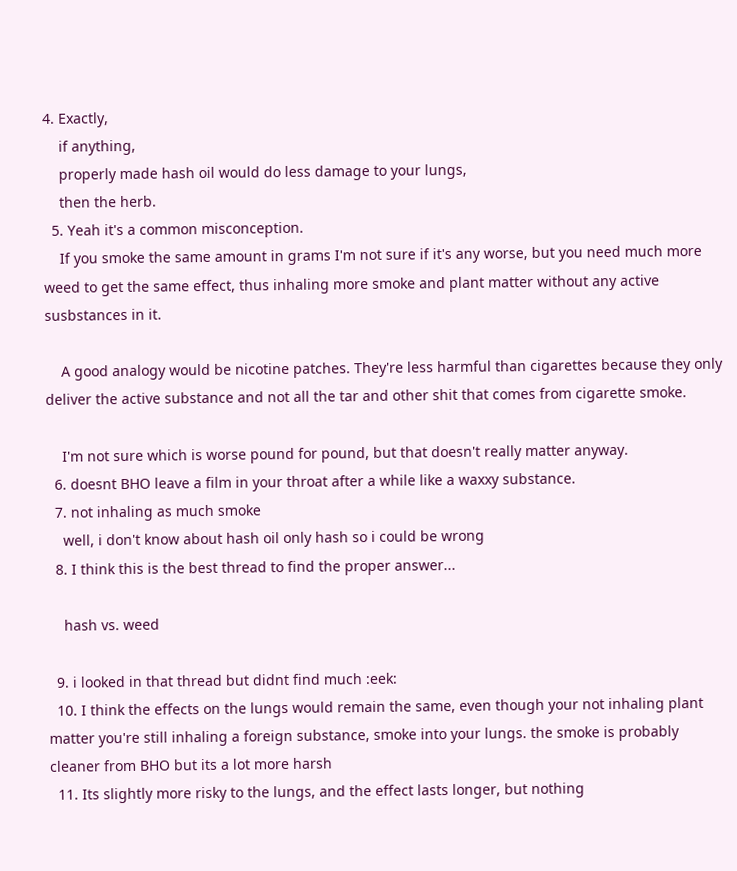4. Exactly,
    if anything,
    properly made hash oil would do less damage to your lungs,
    then the herb.
  5. Yeah it's a common misconception.
    If you smoke the same amount in grams I'm not sure if it's any worse, but you need much more weed to get the same effect, thus inhaling more smoke and plant matter without any active susbstances in it.

    A good analogy would be nicotine patches. They're less harmful than cigarettes because they only deliver the active substance and not all the tar and other shit that comes from cigarette smoke.

    I'm not sure which is worse pound for pound, but that doesn't really matter anyway.
  6. doesnt BHO leave a film in your throat after a while like a waxxy substance.
  7. not inhaling as much smoke
    well, i don't know about hash oil only hash so i could be wrong
  8. I think this is the best thread to find the proper answer...

    hash vs. weed

  9. i looked in that thread but didnt find much :eek:
  10. I think the effects on the lungs would remain the same, even though your not inhaling plant matter you're still inhaling a foreign substance, smoke into your lungs. the smoke is probably cleaner from BHO but its a lot more harsh
  11. Its slightly more risky to the lungs, and the effect lasts longer, but nothing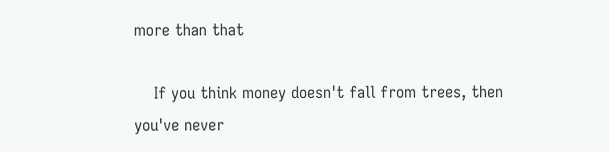more than that

    If you think money doesn't fall from trees, then you've never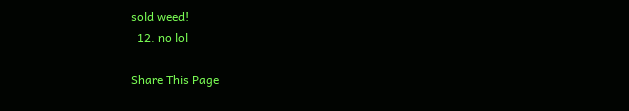sold weed!
  12. no lol

Share This Page